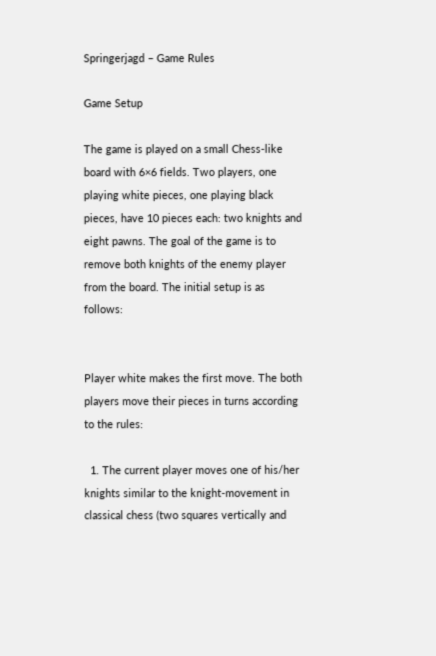Springerjagd – Game Rules

Game Setup

The game is played on a small Chess-like board with 6×6 fields. Two players, one playing white pieces, one playing black pieces, have 10 pieces each: two knights and eight pawns. The goal of the game is to remove both knights of the enemy player from the board. The initial setup is as follows:


Player white makes the first move. The both players move their pieces in turns according to the rules:

  1. The current player moves one of his/her knights similar to the knight-movement in classical chess (two squares vertically and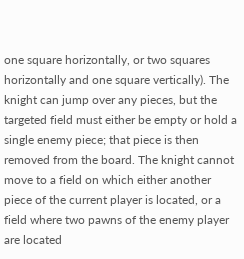one square horizontally, or two squares horizontally and one square vertically). The knight can jump over any pieces, but the targeted field must either be empty or hold a single enemy piece; that piece is then removed from the board. The knight cannot move to a field on which either another piece of the current player is located, or a field where two pawns of the enemy player are located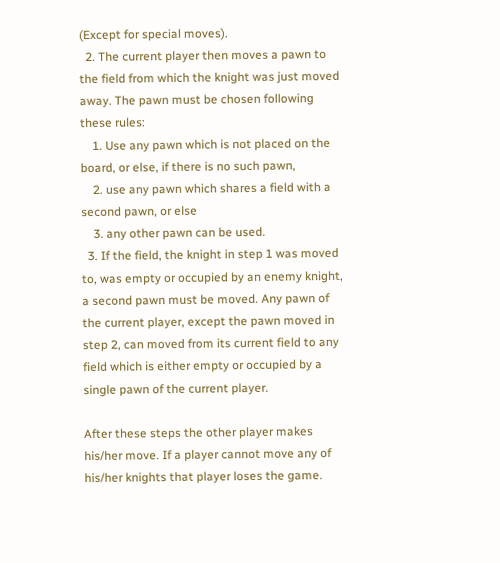(Except for special moves).
  2. The current player then moves a pawn to the field from which the knight was just moved away. The pawn must be chosen following these rules:
    1. Use any pawn which is not placed on the board, or else, if there is no such pawn,
    2. use any pawn which shares a field with a second pawn, or else
    3. any other pawn can be used.
  3. If the field, the knight in step 1 was moved to, was empty or occupied by an enemy knight, a second pawn must be moved. Any pawn of the current player, except the pawn moved in step 2, can moved from its current field to any field which is either empty or occupied by a single pawn of the current player.

After these steps the other player makes his/her move. If a player cannot move any of his/her knights that player loses the game.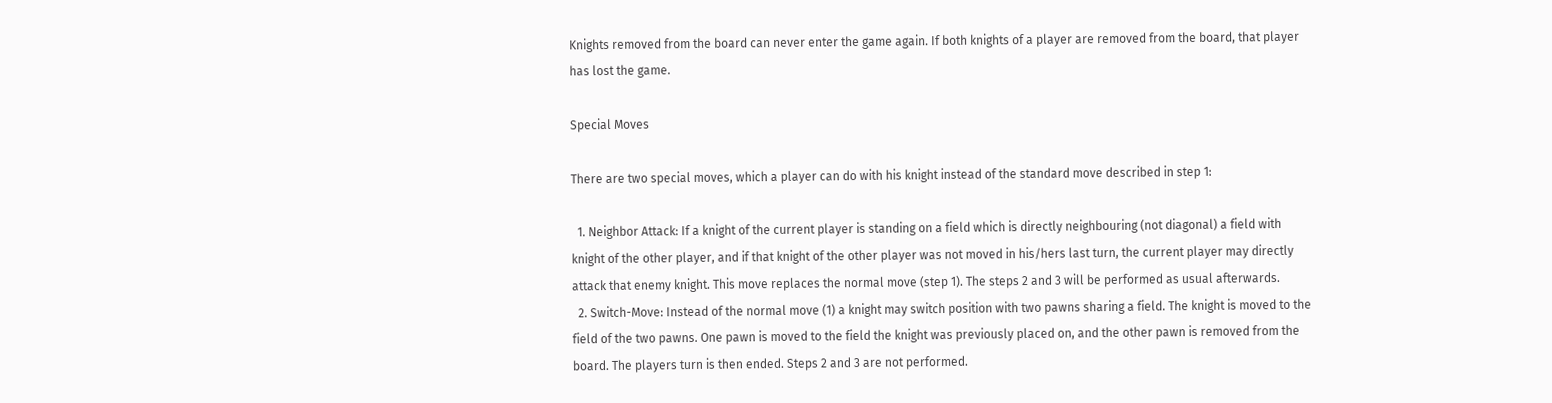Knights removed from the board can never enter the game again. If both knights of a player are removed from the board, that player has lost the game.

Special Moves

There are two special moves, which a player can do with his knight instead of the standard move described in step 1:

  1. Neighbor Attack: If a knight of the current player is standing on a field which is directly neighbouring (not diagonal) a field with knight of the other player, and if that knight of the other player was not moved in his/hers last turn, the current player may directly attack that enemy knight. This move replaces the normal move (step 1). The steps 2 and 3 will be performed as usual afterwards.
  2. Switch-Move: Instead of the normal move (1) a knight may switch position with two pawns sharing a field. The knight is moved to the field of the two pawns. One pawn is moved to the field the knight was previously placed on, and the other pawn is removed from the board. The players turn is then ended. Steps 2 and 3 are not performed.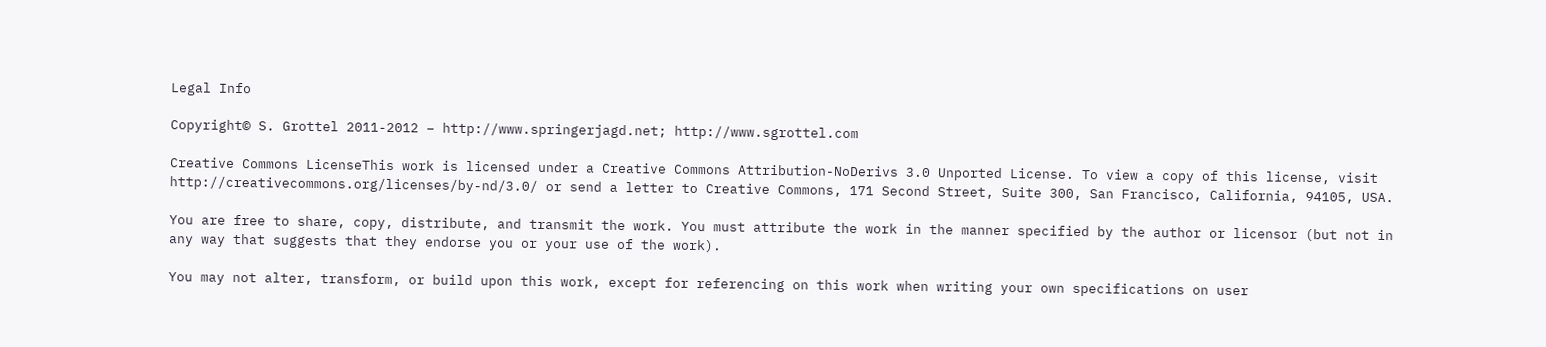Legal Info

Copyright© S. Grottel 2011-2012 – http://www.springerjagd.net; http://www.sgrottel.com

Creative Commons LicenseThis work is licensed under a Creative Commons Attribution-NoDerivs 3.0 Unported License. To view a copy of this license, visit http://creativecommons.org/licenses/by-nd/3.0/ or send a letter to Creative Commons, 171 Second Street, Suite 300, San Francisco, California, 94105, USA.

You are free to share, copy, distribute, and transmit the work. You must attribute the work in the manner specified by the author or licensor (but not in any way that suggests that they endorse you or your use of the work).

You may not alter, transform, or build upon this work, except for referencing on this work when writing your own specifications on user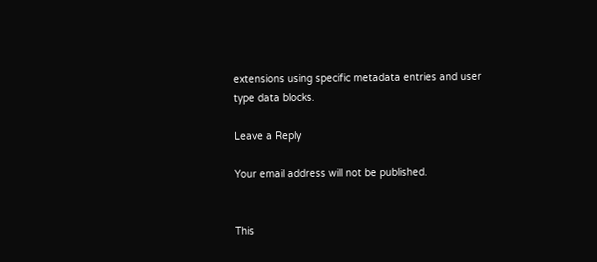extensions using specific metadata entries and user type data blocks.

Leave a Reply

Your email address will not be published.


This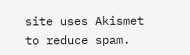site uses Akismet to reduce spam.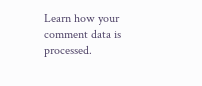Learn how your comment data is processed.